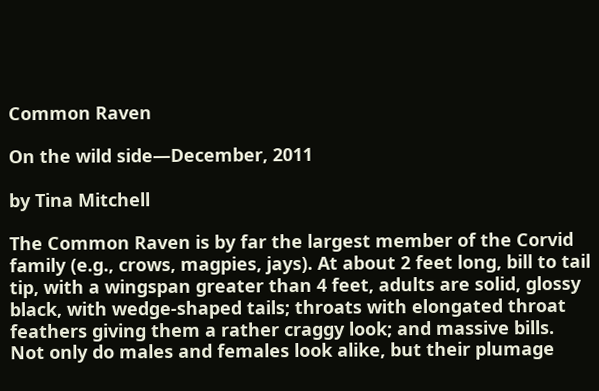Common Raven

On the wild side—December, 2011

by Tina Mitchell

The Common Raven is by far the largest member of the Corvid family (e.g., crows, magpies, jays). At about 2 feet long, bill to tail tip, with a wingspan greater than 4 feet, adults are solid, glossy black, with wedge-shaped tails; throats with elongated throat feathers giving them a rather craggy look; and massive bills.  Not only do males and females look alike, but their plumage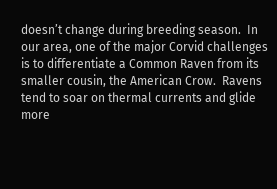doesn’t change during breeding season.  In our area, one of the major Corvid challenges is to differentiate a Common Raven from its smaller cousin, the American Crow.  Ravens tend to soar on thermal currents and glide more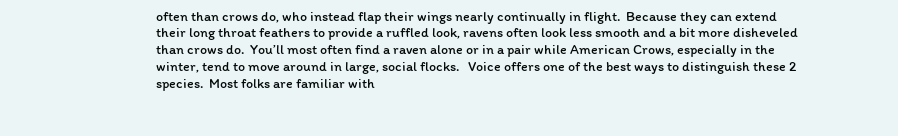often than crows do, who instead flap their wings nearly continually in flight.  Because they can extend their long throat feathers to provide a ruffled look, ravens often look less smooth and a bit more disheveled than crows do.  You’ll most often find a raven alone or in a pair while American Crows, especially in the winter, tend to move around in large, social flocks.   Voice offers one of the best ways to distinguish these 2 species.  Most folks are familiar with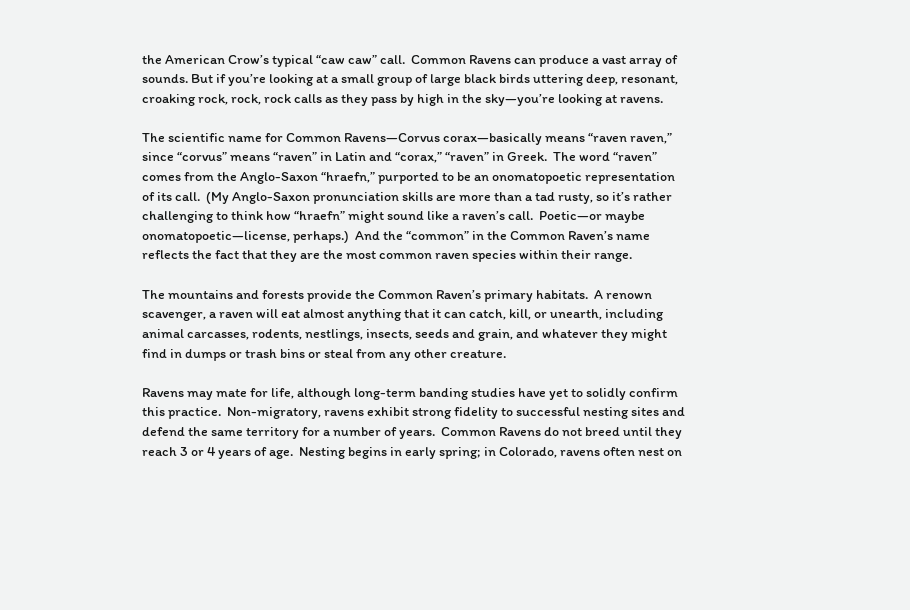the American Crow’s typical “caw caw” call.  Common Ravens can produce a vast array of sounds. But if you’re looking at a small group of large black birds uttering deep, resonant, croaking rock, rock, rock calls as they pass by high in the sky—you’re looking at ravens.

The scientific name for Common Ravens—Corvus corax—basically means “raven raven,” since “corvus” means “raven” in Latin and “corax,” “raven” in Greek.  The word “raven” comes from the Anglo-Saxon “hraefn,” purported to be an onomatopoetic representation of its call.  (My Anglo-Saxon pronunciation skills are more than a tad rusty, so it’s rather challenging to think how “hraefn” might sound like a raven’s call.  Poetic—or maybe onomatopoetic—license, perhaps.)  And the “common” in the Common Raven’s name reflects the fact that they are the most common raven species within their range.

The mountains and forests provide the Common Raven’s primary habitats.  A renown scavenger, a raven will eat almost anything that it can catch, kill, or unearth, including animal carcasses, rodents, nestlings, insects, seeds and grain, and whatever they might find in dumps or trash bins or steal from any other creature.

Ravens may mate for life, although long-term banding studies have yet to solidly confirm this practice.  Non-migratory, ravens exhibit strong fidelity to successful nesting sites and defend the same territory for a number of years.  Common Ravens do not breed until they reach 3 or 4 years of age.  Nesting begins in early spring; in Colorado, ravens often nest on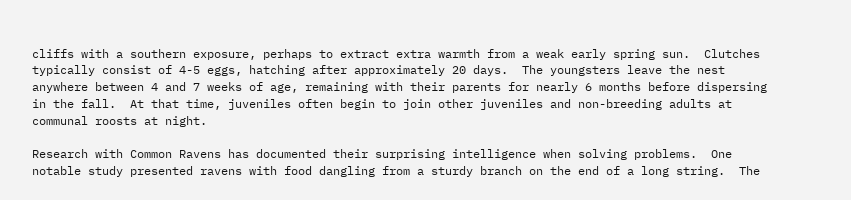cliffs with a southern exposure, perhaps to extract extra warmth from a weak early spring sun.  Clutches typically consist of 4-5 eggs, hatching after approximately 20 days.  The youngsters leave the nest anywhere between 4 and 7 weeks of age, remaining with their parents for nearly 6 months before dispersing in the fall.  At that time, juveniles often begin to join other juveniles and non-breeding adults at communal roosts at night.

Research with Common Ravens has documented their surprising intelligence when solving problems.  One notable study presented ravens with food dangling from a sturdy branch on the end of a long string.  The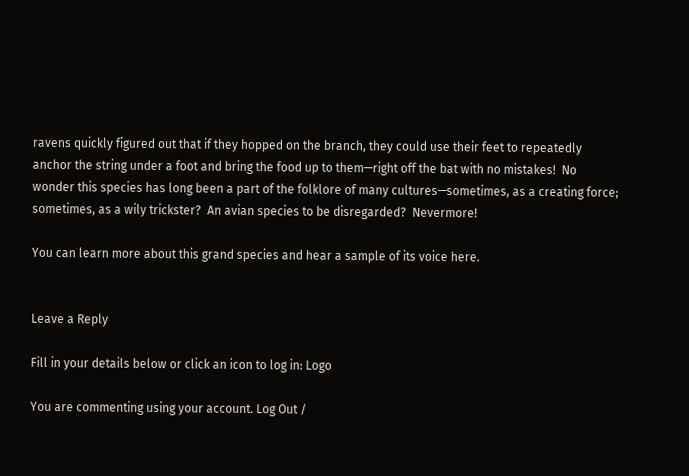ravens quickly figured out that if they hopped on the branch, they could use their feet to repeatedly anchor the string under a foot and bring the food up to them—right off the bat with no mistakes!  No wonder this species has long been a part of the folklore of many cultures—sometimes, as a creating force; sometimes, as a wily trickster?  An avian species to be disregarded?  Nevermore!

You can learn more about this grand species and hear a sample of its voice here.


Leave a Reply

Fill in your details below or click an icon to log in: Logo

You are commenting using your account. Log Out /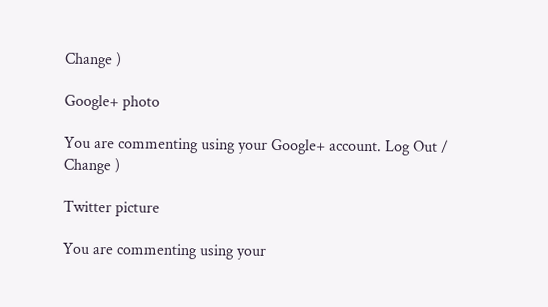Change )

Google+ photo

You are commenting using your Google+ account. Log Out /  Change )

Twitter picture

You are commenting using your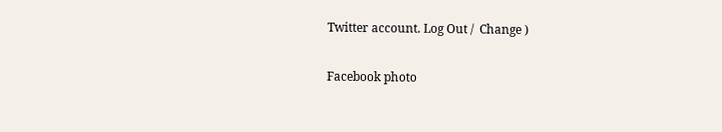Twitter account. Log Out /  Change )

Facebook photo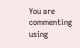You are commenting using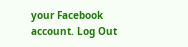your Facebook account. Log Out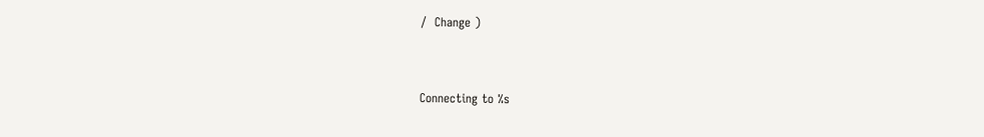/  Change )


Connecting to %s